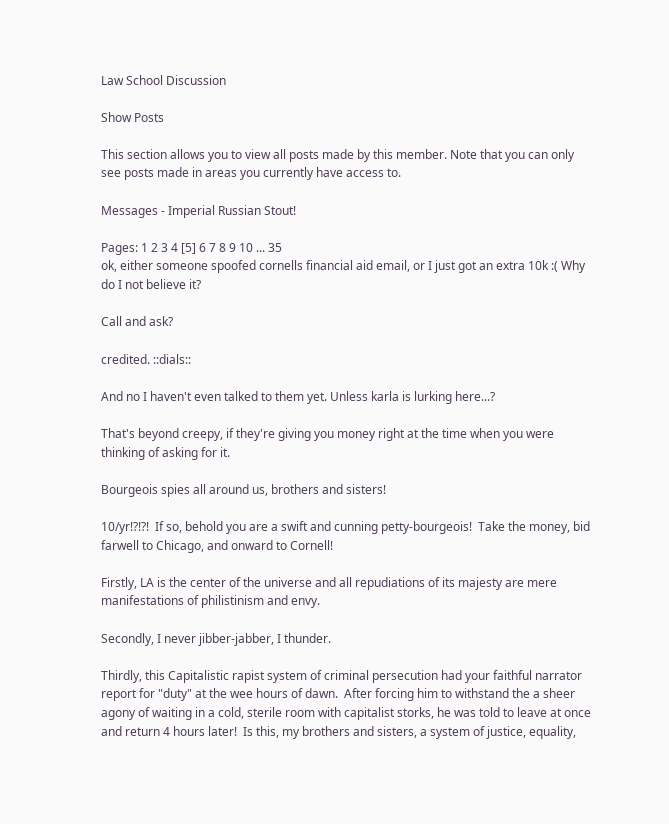Law School Discussion

Show Posts

This section allows you to view all posts made by this member. Note that you can only see posts made in areas you currently have access to.

Messages - Imperial Russian Stout!

Pages: 1 2 3 4 [5] 6 7 8 9 10 ... 35
ok, either someone spoofed cornells financial aid email, or I just got an extra 10k :( Why do I not believe it?

Call and ask?

credited. ::dials::

And no I haven't even talked to them yet. Unless karla is lurking here...?

That's beyond creepy, if they're giving you money right at the time when you were thinking of asking for it.

Bourgeois spies all around us, brothers and sisters!

10/yr!?!?!  If so, behold you are a swift and cunning petty-bourgeois!  Take the money, bid farwell to Chicago, and onward to Cornell!

Firstly, LA is the center of the universe and all repudiations of its majesty are mere manifestations of philistinism and envy.

Secondly, I never jibber-jabber, I thunder.

Thirdly, this Capitalistic rapist system of criminal persecution had your faithful narrator report for "duty" at the wee hours of dawn.  After forcing him to withstand the a sheer agony of waiting in a cold, sterile room with capitalist storks, he was told to leave at once and return 4 hours later!  Is this, my brothers and sisters, a system of justice, equality,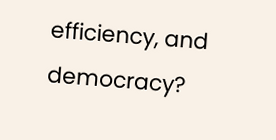efficiency, and democracy?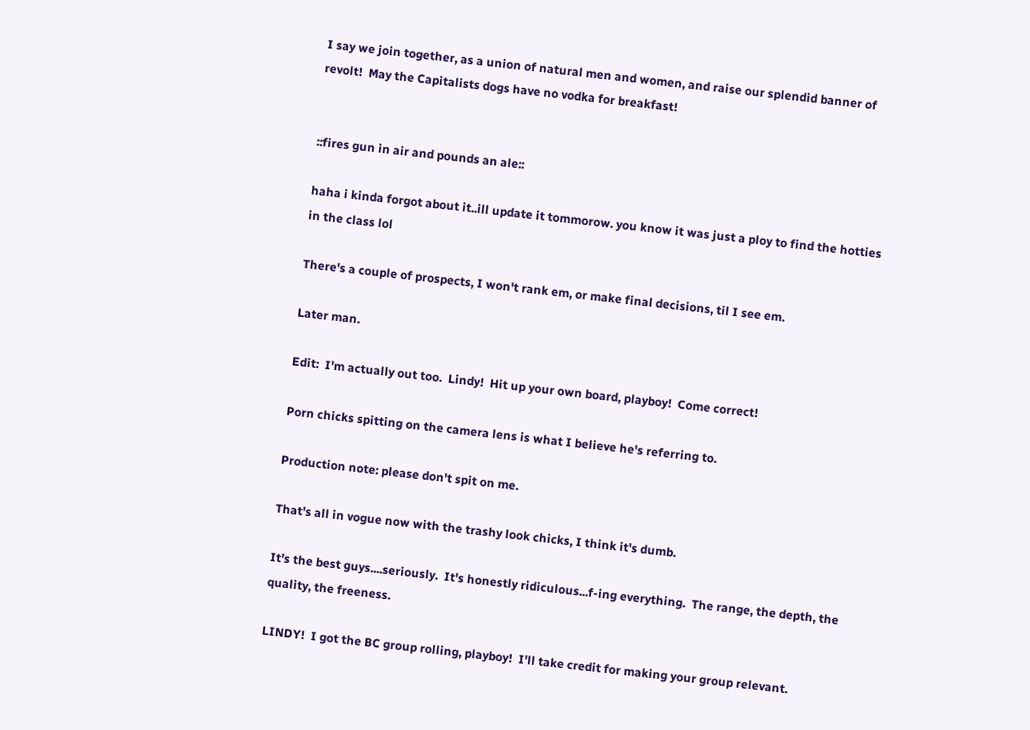I say we join together, as a union of natural men and women, and raise our splendid banner of revolt!  May the Capitalists dogs have no vodka for breakfast!


::fires gun in air and pounds an ale::

haha i kinda forgot about it..ill update it tommorow. you know it was just a ploy to find the hotties in the class lol

There's a couple of prospects, I won't rank em, or make final decisions, til I see em.

Later man.

Edit:  I'm actually out too.  Lindy!  Hit up your own board, playboy!  Come correct!

Porn chicks spitting on the camera lens is what I believe he's referring to.

Production note: please don't spit on me.

That's all in vogue now with the trashy look chicks, I think it's dumb.

It's the best guys....seriously.  It's honestly ridiculous...f-ing everything.  The range, the depth, the quality, the freeness.

LINDY!  I got the BC group rolling, playboy!  I'll take credit for making your group relevant.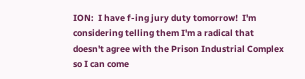ION:  I have f-ing jury duty tomorrow!  I'm considering telling them I'm a radical that doesn't agree with the Prison Industrial Complex so I can come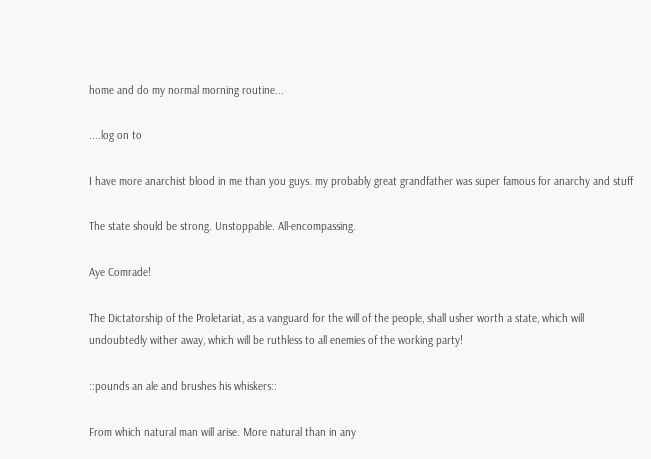home and do my normal morning routine...

....log on to

I have more anarchist blood in me than you guys. my probably great grandfather was super famous for anarchy and stuff

The state should be strong. Unstoppable. All-encompassing.

Aye Comrade!

The Dictatorship of the Proletariat, as a vanguard for the will of the people, shall usher worth a state, which will undoubtedly wither away, which will be ruthless to all enemies of the working party!

::pounds an ale and brushes his whiskers::

From which natural man will arise. More natural than in any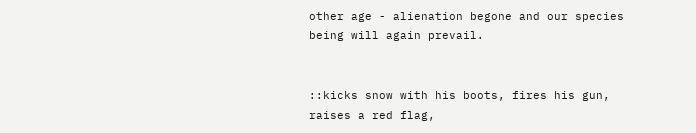other age - alienation begone and our species being will again prevail.


::kicks snow with his boots, fires his gun, raises a red flag,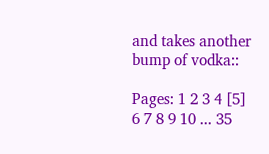and takes another bump of vodka::

Pages: 1 2 3 4 [5] 6 7 8 9 10 ... 35